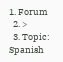1. Forum
  2. >
  3. Topic: Spanish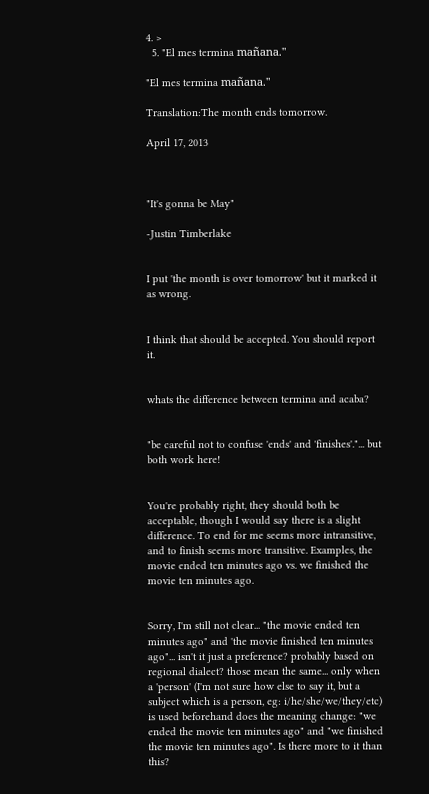4. >
  5. "El mes termina mañana."

"El mes termina mañana."

Translation:The month ends tomorrow.

April 17, 2013



"It's gonna be May"

-Justin Timberlake


I put 'the month is over tomorrow' but it marked it as wrong.


I think that should be accepted. You should report it.


whats the difference between termina and acaba?


"be careful not to confuse 'ends' and 'finishes'."... but both work here!


You're probably right, they should both be acceptable, though I would say there is a slight difference. To end for me seems more intransitive, and to finish seems more transitive. Examples, the movie ended ten minutes ago vs. we finished the movie ten minutes ago.


Sorry, I'm still not clear... "the movie ended ten minutes ago" and 'the movie finished ten minutes ago"... isn't it just a preference? probably based on regional dialect? those mean the same... only when a 'person' (I'm not sure how else to say it, but a subject which is a person, eg: i/he/she/we/they/etc) is used beforehand does the meaning change: "we ended the movie ten minutes ago" and "we finished the movie ten minutes ago". Is there more to it than this?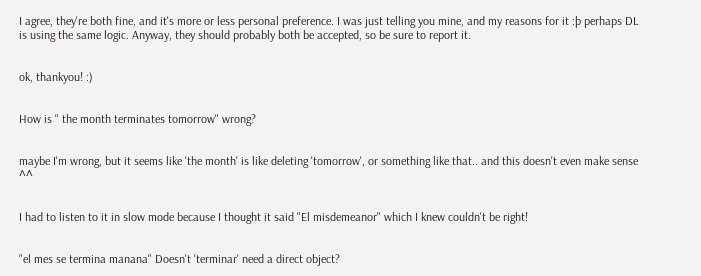I agree, they're both fine, and it's more or less personal preference. I was just telling you mine, and my reasons for it :þ perhaps DL is using the same logic. Anyway, they should probably both be accepted, so be sure to report it.


ok, thankyou! :)


How is " the month terminates tomorrow" wrong?


maybe I'm wrong, but it seems like 'the month' is like deleting 'tomorrow', or something like that.. and this doesn't even make sense ^^


I had to listen to it in slow mode because I thought it said "El misdemeanor" which I knew couldn't be right!


"el mes se termina manana" Doesn't 'terminar' need a direct object?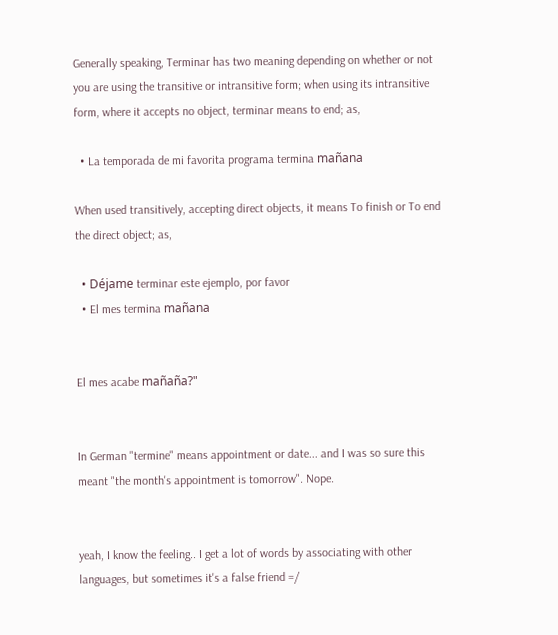Generally speaking, Terminar has two meaning depending on whether or not you are using the transitive or intransitive form; when using its intransitive form, where it accepts no object, terminar means to end; as,

  • La temporada de mi favorita programa termina mañana

When used transitively, accepting direct objects, it means To finish or To end the direct object; as,

  • Déjame terminar este ejemplo, por favor
  • El mes termina mañana


El mes acabe mañaña?"


In German "termine" means appointment or date... and I was so sure this meant "the month's appointment is tomorrow". Nope.


yeah, I know the feeling.. I get a lot of words by associating with other languages, but sometimes it's a false friend =/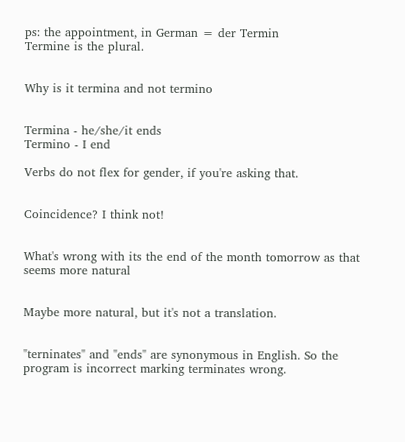ps: the appointment, in German = der Termin
Termine is the plural.


Why is it termina and not termino


Termina - he/she/it ends
Termino - I end

Verbs do not flex for gender, if you're asking that.


Coincidence? I think not!


What's wrong with its the end of the month tomorrow as that seems more natural


Maybe more natural, but it's not a translation.


"terninates" and "ends" are synonymous in English. So the program is incorrect marking terminates wrong.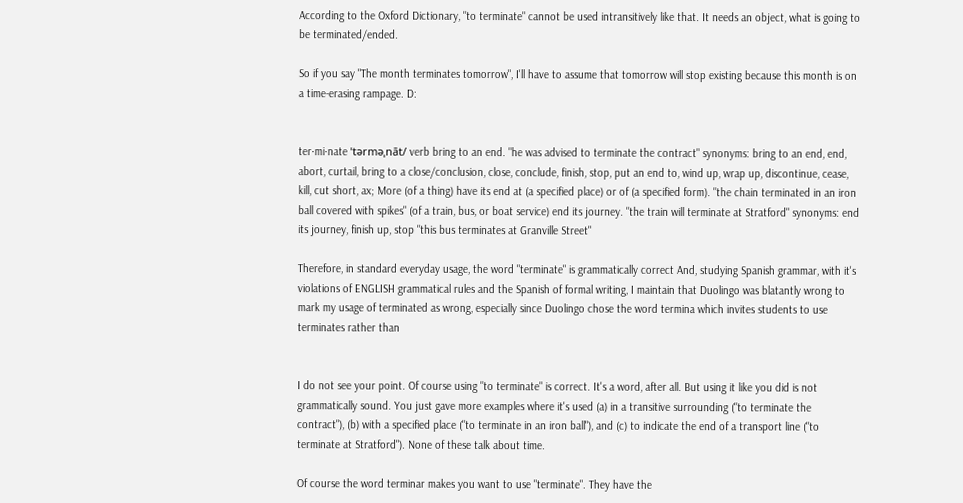According to the Oxford Dictionary, "to terminate" cannot be used intransitively like that. It needs an object, what is going to be terminated/ended.

So if you say "The month terminates tomorrow", I'll have to assume that tomorrow will stop existing because this month is on a time-erasing rampage. D:


ter·mi·nate ˈtərməˌnāt/ verb bring to an end. "he was advised to terminate the contract" synonyms: bring to an end, end, abort, curtail, bring to a close/conclusion, close, conclude, finish, stop, put an end to, wind up, wrap up, discontinue, cease, kill, cut short, ax; More (of a thing) have its end at (a specified place) or of (a specified form). "the chain terminated in an iron ball covered with spikes" (of a train, bus, or boat service) end its journey. "the train will terminate at Stratford" synonyms: end its journey, finish up, stop "this bus terminates at Granville Street"

Therefore, in standard everyday usage, the word "terminate" is grammatically correct And, studying Spanish grammar, with it's violations of ENGLISH grammatical rules and the Spanish of formal writing, I maintain that Duolingo was blatantly wrong to mark my usage of terminated as wrong, especially since Duolingo chose the word termina which invites students to use terminates rather than


I do not see your point. Of course using "to terminate" is correct. It's a word, after all. But using it like you did is not grammatically sound. You just gave more examples where it's used (a) in a transitive surrounding ("to terminate the contract"), (b) with a specified place ("to terminate in an iron ball"), and (c) to indicate the end of a transport line ("to terminate at Stratford"). None of these talk about time.

Of course the word terminar makes you want to use "terminate". They have the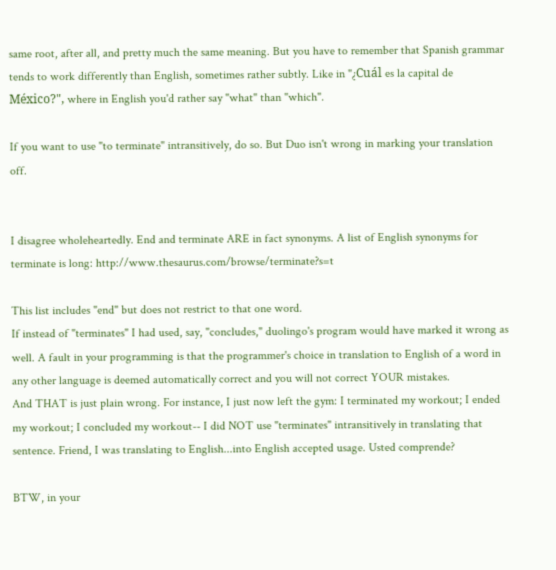same root, after all, and pretty much the same meaning. But you have to remember that Spanish grammar tends to work differently than English, sometimes rather subtly. Like in "¿Cuál es la capital de México?", where in English you'd rather say "what" than "which".

If you want to use "to terminate" intransitively, do so. But Duo isn't wrong in marking your translation off.


I disagree wholeheartedly. End and terminate ARE in fact synonyms. A list of English synonyms for terminate is long: http://www.thesaurus.com/browse/terminate?s=t

This list includes "end" but does not restrict to that one word.
If instead of "terminates" I had used, say, "concludes," duolingo's program would have marked it wrong as well. A fault in your programming is that the programmer's choice in translation to English of a word in any other language is deemed automatically correct and you will not correct YOUR mistakes.
And THAT is just plain wrong. For instance, I just now left the gym: I terminated my workout; I ended my workout; I concluded my workout-- I did NOT use "terminates" intransitively in translating that sentence. Friend, I was translating to English...into English accepted usage. Usted comprende?

BTW, in your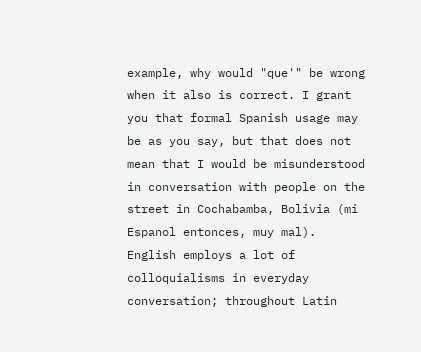example, why would "que'" be wrong when it also is correct. I grant you that formal Spanish usage may be as you say, but that does not mean that I would be misunderstood in conversation with people on the street in Cochabamba, Bolivia (mi Espanol entonces, muy mal). English employs a lot of colloquialisms in everyday conversation; throughout Latin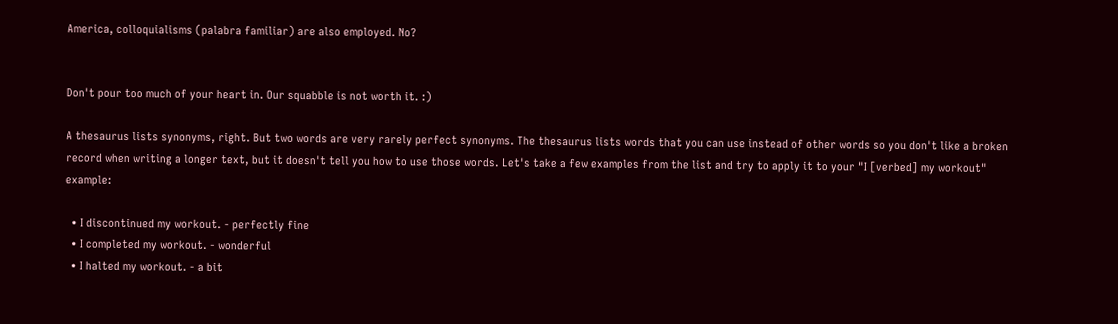America, colloquialisms (palabra familiar) are also employed. No?


Don't pour too much of your heart in. Our squabble is not worth it. :)

A thesaurus lists synonyms, right. But two words are very rarely perfect synonyms. The thesaurus lists words that you can use instead of other words so you don't like a broken record when writing a longer text, but it doesn't tell you how to use those words. Let's take a few examples from the list and try to apply it to your "I [verbed] my workout" example:

  • I discontinued my workout. - perfectly fine
  • I completed my workout. - wonderful
  • I halted my workout. - a bit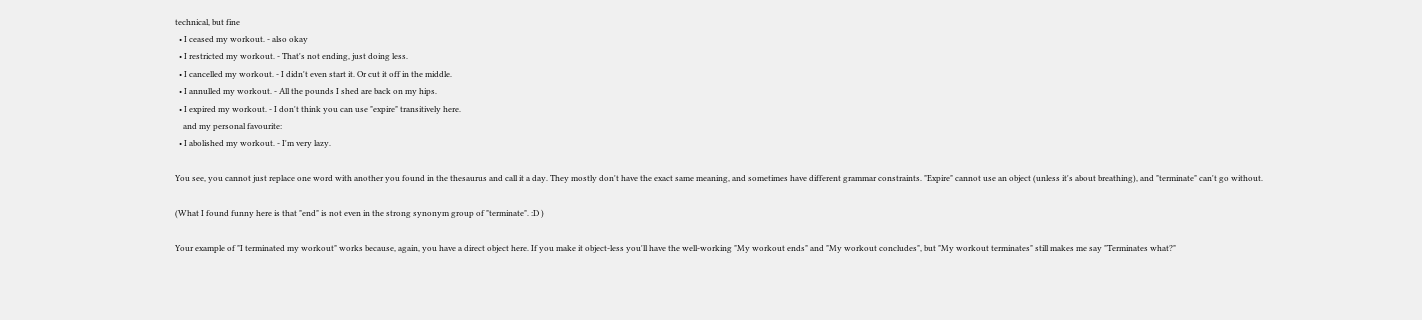technical, but fine
  • I ceased my workout. - also okay
  • I restricted my workout. - That's not ending, just doing less.
  • I cancelled my workout. - I didn't even start it. Or cut it off in the middle.
  • I annulled my workout. - All the pounds I shed are back on my hips.
  • I expired my workout. - I don't think you can use "expire" transitively here.
    and my personal favourite:
  • I abolished my workout. - I'm very lazy.

You see, you cannot just replace one word with another you found in the thesaurus and call it a day. They mostly don't have the exact same meaning, and sometimes have different grammar constraints. "Expire" cannot use an object (unless it's about breathing), and "terminate" can't go without.

(What I found funny here is that "end" is not even in the strong synonym group of "terminate". :D )

Your example of "I terminated my workout" works because, again, you have a direct object here. If you make it object-less you'll have the well-working "My workout ends" and "My workout concludes", but "My workout terminates" still makes me say "Terminates what?"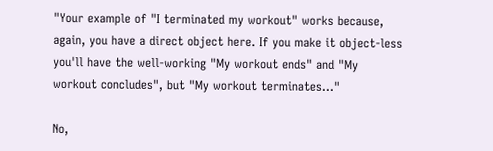"Your example of "I terminated my workout" works because, again, you have a direct object here. If you make it object-less you'll have the well-working "My workout ends" and "My workout concludes", but "My workout terminates..."

No,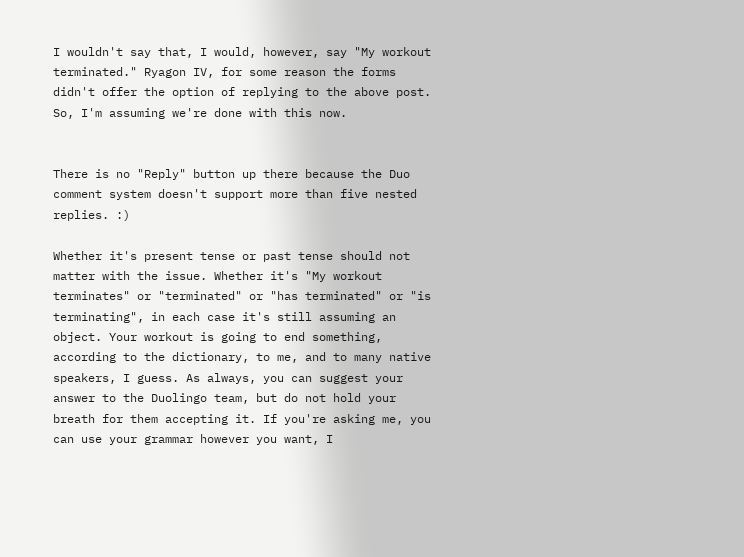I wouldn't say that, I would, however, say "My workout terminated." Ryagon IV, for some reason the forms didn't offer the option of replying to the above post. So, I'm assuming we're done with this now.


There is no "Reply" button up there because the Duo comment system doesn't support more than five nested replies. :)

Whether it's present tense or past tense should not matter with the issue. Whether it's "My workout terminates" or "terminated" or "has terminated" or "is terminating", in each case it's still assuming an object. Your workout is going to end something, according to the dictionary, to me, and to many native speakers, I guess. As always, you can suggest your answer to the Duolingo team, but do not hold your breath for them accepting it. If you're asking me, you can use your grammar however you want, I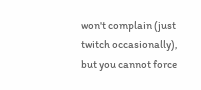won't complain (just twitch occasionally), but you cannot force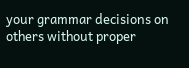your grammar decisions on others without proper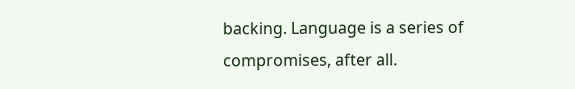backing. Language is a series of compromises, after all.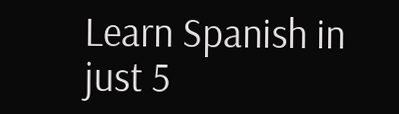Learn Spanish in just 5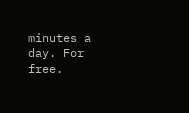minutes a day. For free.